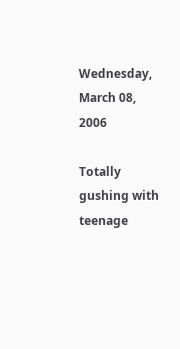Wednesday, March 08, 2006

Totally gushing with teenage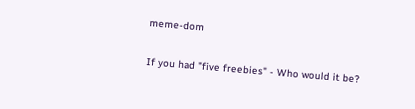meme-dom

If you had "five freebies" - Who would it be?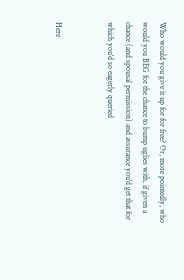Who would you give it up for for free? Or, more pointedly, who would you BEG for the chance to bump uglies with, if given a chance (and spousal permission) and assurance you'd get that for which you'd so eagerly queried


Here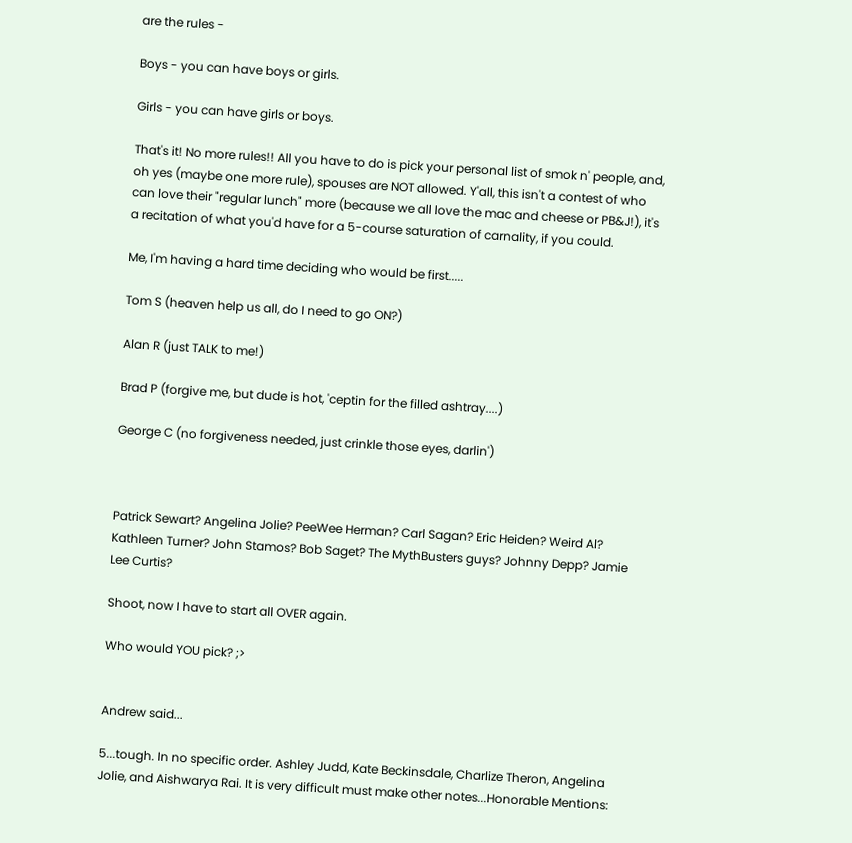are the rules -

Boys - you can have boys or girls.

Girls - you can have girls or boys.

That's it! No more rules!! All you have to do is pick your personal list of smok n' people, and, oh yes (maybe one more rule), spouses are NOT allowed. Y'all, this isn't a contest of who can love their "regular lunch" more (because we all love the mac and cheese or PB&J!), it's a recitation of what you'd have for a 5-course saturation of carnality, if you could.

Me, I'm having a hard time deciding who would be first.....

Tom S (heaven help us all, do I need to go ON?)

Alan R (just TALK to me!)

Brad P (forgive me, but dude is hot, 'ceptin for the filled ashtray....)

George C (no forgiveness needed, just crinkle those eyes, darlin')



Patrick Sewart? Angelina Jolie? PeeWee Herman? Carl Sagan? Eric Heiden? Weird Al? Kathleen Turner? John Stamos? Bob Saget? The MythBusters guys? Johnny Depp? Jamie Lee Curtis?

Shoot, now I have to start all OVER again.

Who would YOU pick? ;>


Andrew said...

5...tough. In no specific order. Ashley Judd, Kate Beckinsdale, Charlize Theron, Angelina Jolie, and Aishwarya Rai. It is very difficult must make other notes...Honorable Mentions: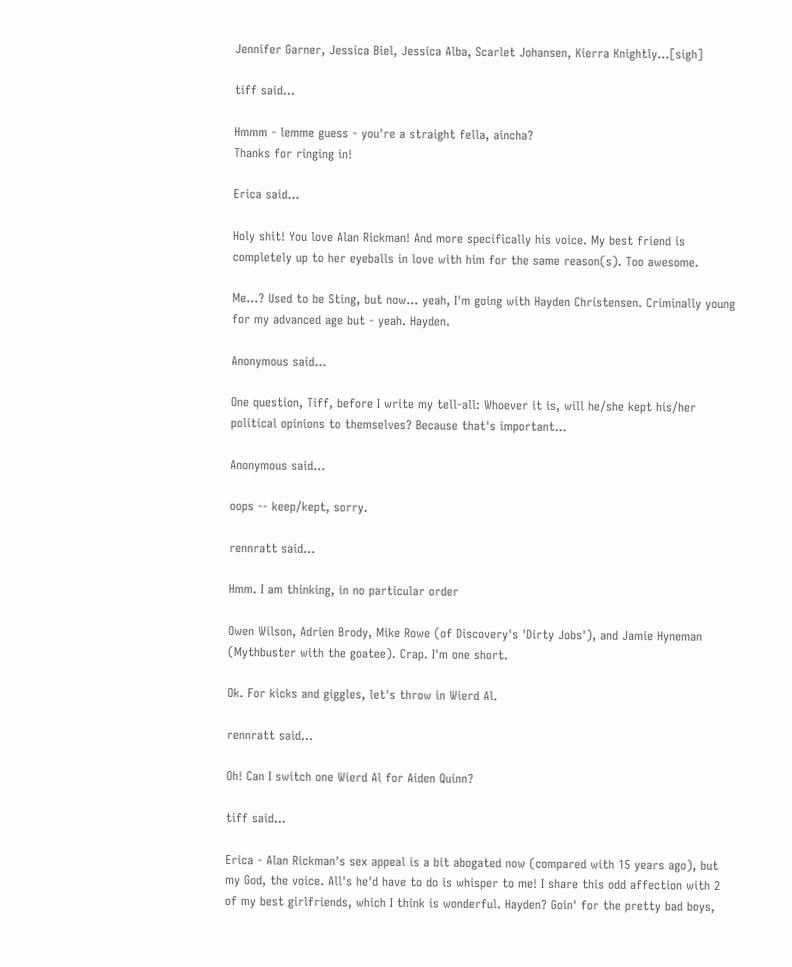Jennifer Garner, Jessica Biel, Jessica Alba, Scarlet Johansen, Kierra Knightly...[sigh]

tiff said...

Hmmm - lemme guess - you're a straight fella, aincha?
Thanks for ringing in!

Erica said...

Holy shit! You love Alan Rickman! And more specifically his voice. My best friend is completely up to her eyeballs in love with him for the same reason(s). Too awesome.

Me...? Used to be Sting, but now... yeah, I'm going with Hayden Christensen. Criminally young for my advanced age but - yeah. Hayden.

Anonymous said...

One question, Tiff, before I write my tell-all: Whoever it is, will he/she kept his/her political opinions to themselves? Because that's important...

Anonymous said...

oops -- keep/kept, sorry.

rennratt said...

Hmm. I am thinking, in no particular order

Owen Wilson, Adrien Brody, Mike Rowe (of Discovery's 'Dirty Jobs'), and Jamie Hyneman (Mythbuster with the goatee). Crap. I'm one short.

Ok. For kicks and giggles, let's throw in Wierd Al.

rennratt said...

Oh! Can I switch one Wierd Al for Aiden Quinn?

tiff said...

Erica - Alan Rickman's sex appeal is a bit abogated now (compared with 15 years ago), but my God, the voice. All's he'd have to do is whisper to me! I share this odd affection with 2 of my best girlfriends, which I think is wonderful. Hayden? Goin' for the pretty bad boys,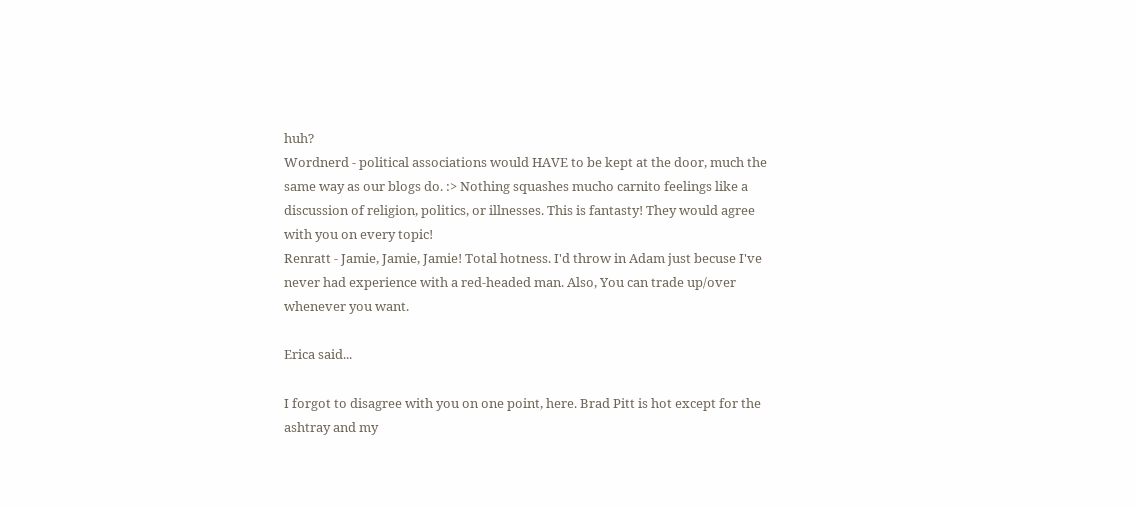huh?
Wordnerd - political associations would HAVE to be kept at the door, much the same way as our blogs do. :> Nothing squashes mucho carnito feelings like a discussion of religion, politics, or illnesses. This is fantasty! They would agree with you on every topic!
Renratt - Jamie, Jamie, Jamie! Total hotness. I'd throw in Adam just becuse I've never had experience with a red-headed man. Also, You can trade up/over whenever you want.

Erica said...

I forgot to disagree with you on one point, here. Brad Pitt is hot except for the ashtray and my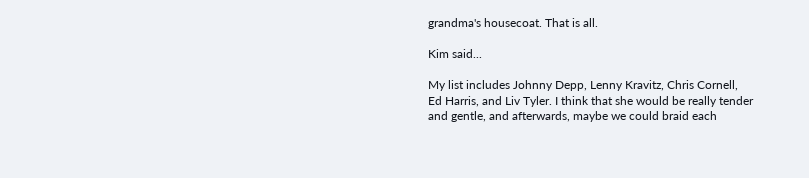grandma's housecoat. That is all.

Kim said...

My list includes Johnny Depp, Lenny Kravitz, Chris Cornell, Ed Harris, and Liv Tyler. I think that she would be really tender and gentle, and afterwards, maybe we could braid each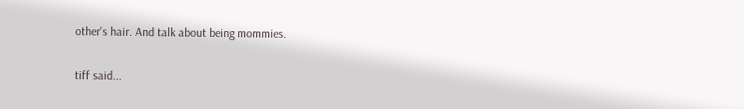other's hair. And talk about being mommies.

tiff said...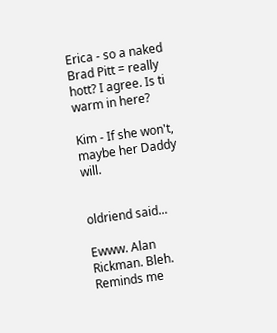Erica - so a naked Brad Pitt = really hott? I agree. Is ti warm in here?

Kim - If she won't, maybe her Daddy will.


oldriend said...

Ewww. Alan Rickman. Bleh. Reminds me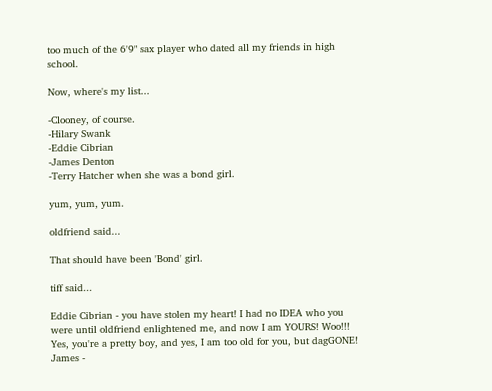too much of the 6'9" sax player who dated all my friends in high school.

Now, where's my list...

-Clooney, of course.
-Hilary Swank
-Eddie Cibrian
-James Denton
-Terry Hatcher when she was a bond girl.

yum, yum, yum.

oldfriend said...

That should have been 'Bond' girl.

tiff said...

Eddie Cibrian - you have stolen my heart! I had no IDEA who you were until oldfriend enlightened me, and now I am YOURS! Woo!!!
Yes, you're a pretty boy, and yes, I am too old for you, but dagGONE!
James -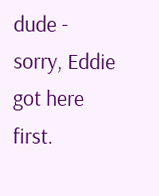dude - sorry, Eddie got here first.